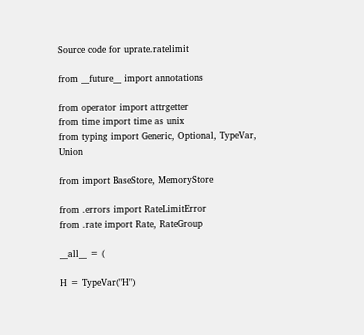Source code for uprate.ratelimit

from __future__ import annotations

from operator import attrgetter
from time import time as unix
from typing import Generic, Optional, TypeVar, Union

from import BaseStore, MemoryStore

from .errors import RateLimitError
from .rate import Rate, RateGroup

__all__ = (

H = TypeVar("H")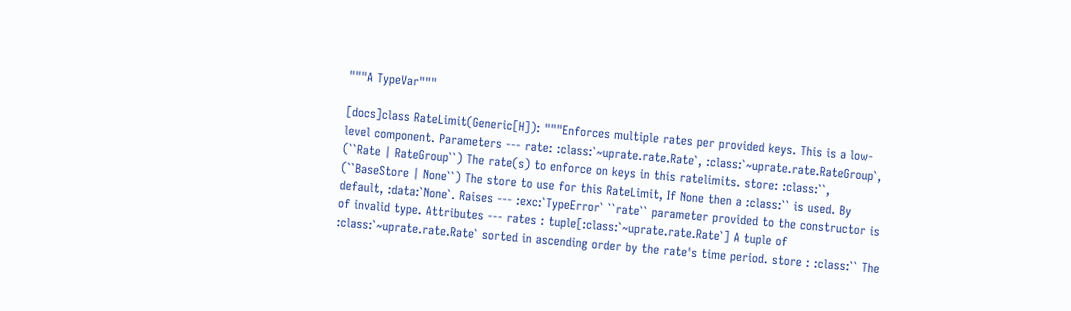"""A TypeVar"""

[docs]class RateLimit(Generic[H]): """Enforces multiple rates per provided keys. This is a low-level component. Parameters --- rate: :class:`~uprate.rate.Rate`, :class:`~uprate.rate.RateGroup`, (``Rate | RateGroup``) The rate(s) to enforce on keys in this ratelimits. store: :class:``, (``BaseStore | None``) The store to use for this RateLimit, If None then a :class:`` is used. By default, :data:`None`. Raises --- :exc:`TypeError` ``rate`` parameter provided to the constructor is of invalid type. Attributes --- rates : tuple[:class:`~uprate.rate.Rate`] A tuple of :class:`~uprate.rate.Rate` sorted in ascending order by the rate's time period. store : :class:`` The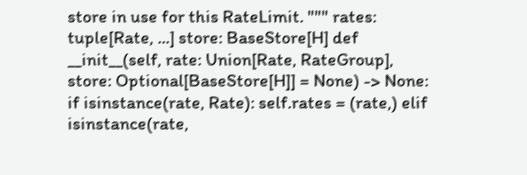store in use for this RateLimit. """ rates: tuple[Rate, ...] store: BaseStore[H] def __init__(self, rate: Union[Rate, RateGroup], store: Optional[BaseStore[H]] = None) -> None: if isinstance(rate, Rate): self.rates = (rate,) elif isinstance(rate,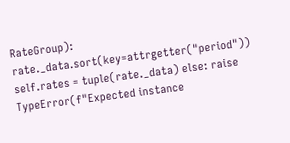RateGroup): rate._data.sort(key=attrgetter("period")) self.rates = tuple(rate._data) else: raise TypeError(f"Expected instance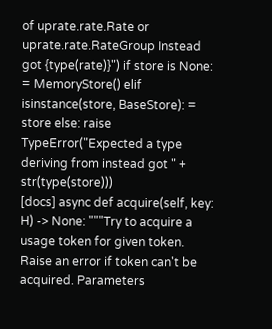of uprate.rate.Rate or uprate.rate.RateGroup Instead got {type(rate)}") if store is None: = MemoryStore() elif isinstance(store, BaseStore): = store else: raise TypeError("Expected a type deriving from instead got " + str(type(store)))
[docs] async def acquire(self, key: H) -> None: """Try to acquire a usage token for given token. Raise an error if token can't be acquired. Parameters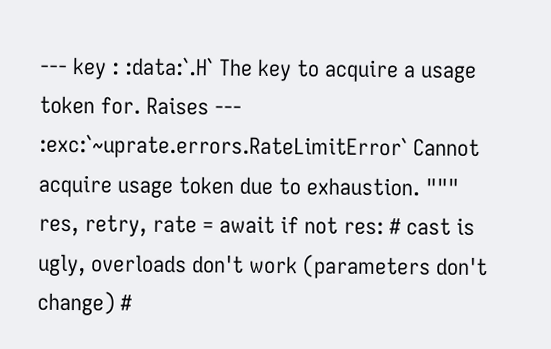--- key : :data:`.H` The key to acquire a usage token for. Raises --- :exc:`~uprate.errors.RateLimitError` Cannot acquire usage token due to exhaustion. """ res, retry, rate = await if not res: # cast is ugly, overloads don't work (parameters don't change) #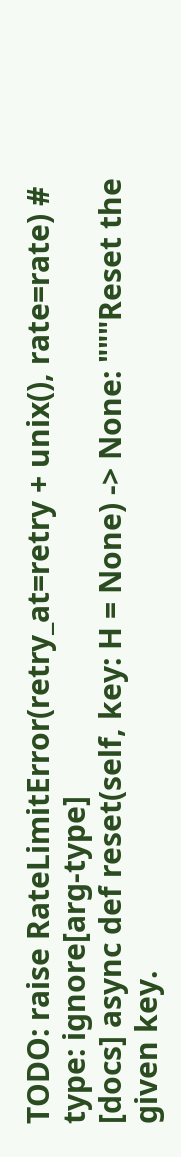TODO: raise RateLimitError(retry_at=retry + unix(), rate=rate) # type: ignore[arg-type]
[docs] async def reset(self, key: H = None) -> None: """Reset the given key.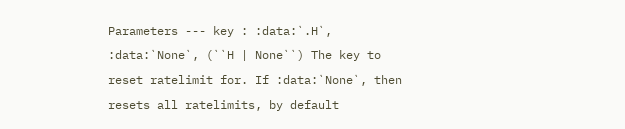Parameters --- key : :data:`.H`, :data:`None`, (``H | None``) The key to reset ratelimit for. If :data:`None`, then resets all ratelimits, by default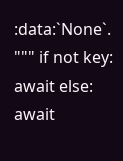:data:`None`. """ if not key: await else: await